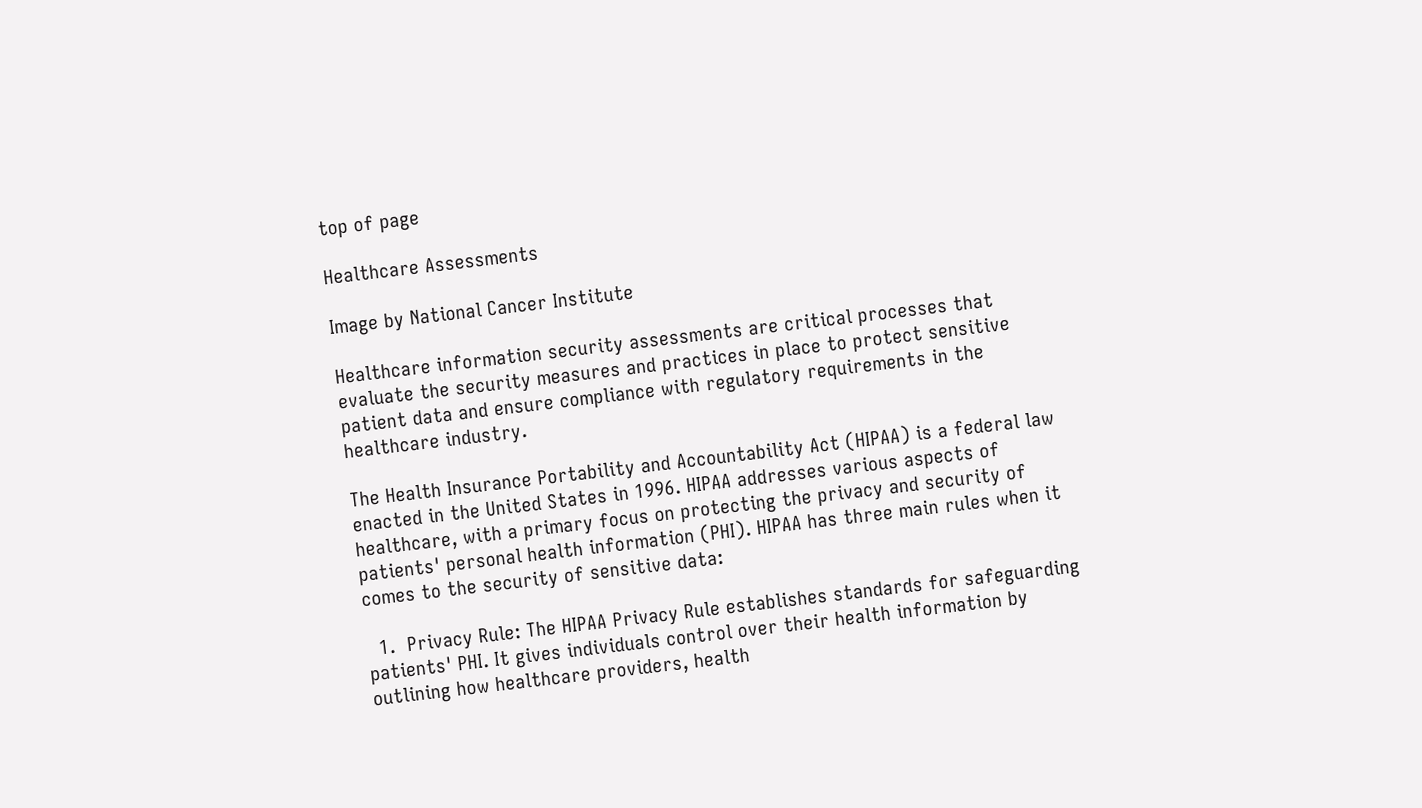top of page

Healthcare Assessments

Image by National Cancer Institute

Healthcare information security assessments are critical processes that evaluate the security measures and practices in place to protect sensitive patient data and ensure compliance with regulatory requirements in the healthcare industry.

The Health Insurance Portability and Accountability Act (HIPAA) is a federal law enacted in the United States in 1996. HIPAA addresses various aspects of healthcare, with a primary focus on protecting the privacy and security of patients' personal health information (PHI). HIPAA has three main rules when it comes to the security of sensitive data:

  1.  Privacy Rule: The HIPAA Privacy Rule establishes standards for safeguarding patients' PHI. It gives individuals control over their health information by outlining how healthcare providers, health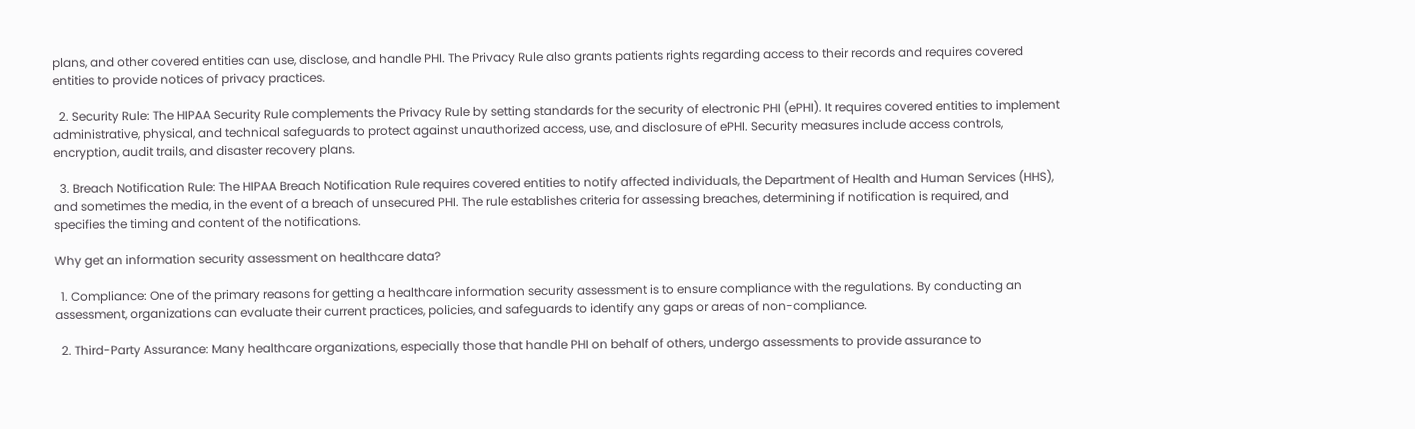plans, and other covered entities can use, disclose, and handle PHI. The Privacy Rule also grants patients rights regarding access to their records and requires covered entities to provide notices of privacy practices.

  2. Security Rule: The HIPAA Security Rule complements the Privacy Rule by setting standards for the security of electronic PHI (ePHI). It requires covered entities to implement administrative, physical, and technical safeguards to protect against unauthorized access, use, and disclosure of ePHI. Security measures include access controls, encryption, audit trails, and disaster recovery plans.

  3. Breach Notification Rule: The HIPAA Breach Notification Rule requires covered entities to notify affected individuals, the Department of Health and Human Services (HHS), and sometimes the media, in the event of a breach of unsecured PHI. The rule establishes criteria for assessing breaches, determining if notification is required, and specifies the timing and content of the notifications.

Why get an information security assessment on healthcare data?

  1. Compliance: One of the primary reasons for getting a healthcare information security assessment is to ensure compliance with the regulations. By conducting an assessment, organizations can evaluate their current practices, policies, and safeguards to identify any gaps or areas of non-compliance.

  2. Third-Party Assurance: Many healthcare organizations, especially those that handle PHI on behalf of others, undergo assessments to provide assurance to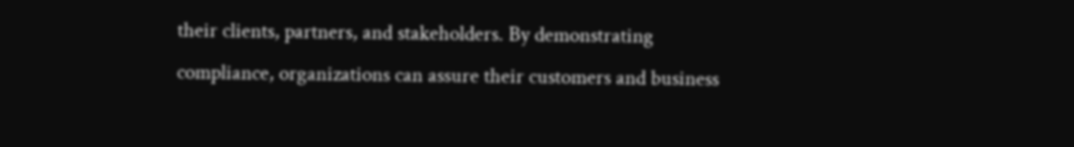their clients, partners, and stakeholders. By demonstrating compliance, organizations can assure their customers and business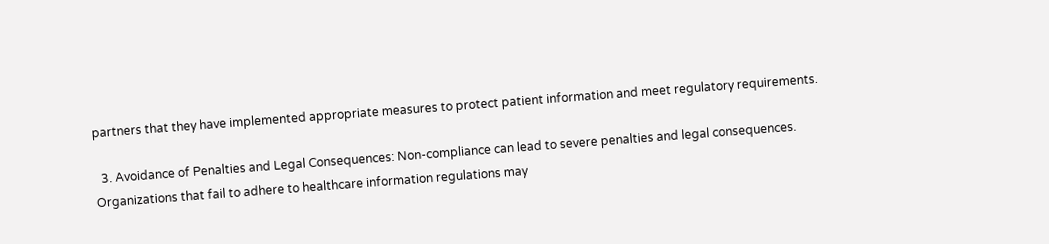partners that they have implemented appropriate measures to protect patient information and meet regulatory requirements.

  3. Avoidance of Penalties and Legal Consequences: Non-compliance can lead to severe penalties and legal consequences. Organizations that fail to adhere to healthcare information regulations may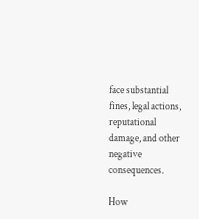face substantial fines, legal actions, reputational damage, and other negative consequences.

How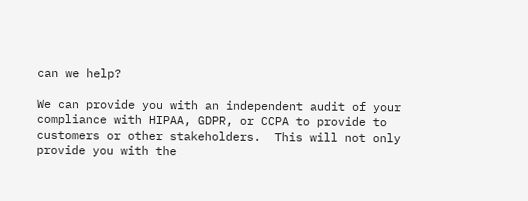can we help?

We can provide you with an independent audit of your compliance with HIPAA, GDPR, or CCPA to provide to customers or other stakeholders.  This will not only provide you with the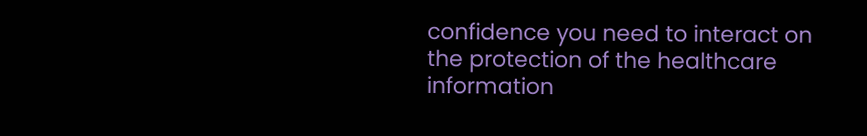confidence you need to interact on the protection of the healthcare information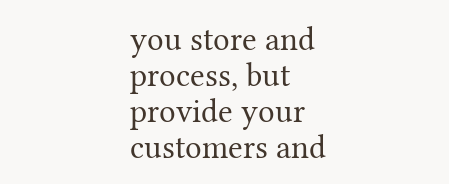you store and process, but provide your customers and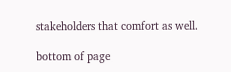stakeholders that comfort as well.

bottom of page